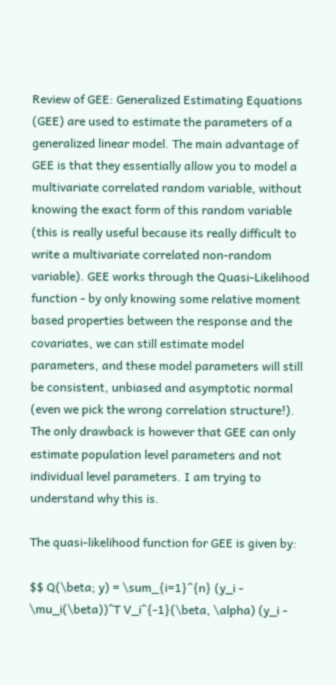Review of GEE: Generalized Estimating Equations (GEE) are used to estimate the parameters of a generalized linear model. The main advantage of GEE is that they essentially allow you to model a multivariate correlated random variable, without knowing the exact form of this random variable (this is really useful because its really difficult to write a multivariate correlated non-random variable). GEE works through the Quasi-Likelihood function - by only knowing some relative moment based properties between the response and the covariates, we can still estimate model parameters, and these model parameters will still be consistent, unbiased and asymptotic normal (even we pick the wrong correlation structure!). The only drawback is however that GEE can only estimate population level parameters and not individual level parameters. I am trying to understand why this is.

The quasi-likelihood function for GEE is given by:

$$ Q(\beta; y) = \sum_{i=1}^{n} (y_i - \mu_i(\beta))^T V_i^{-1}(\beta, \alpha) (y_i -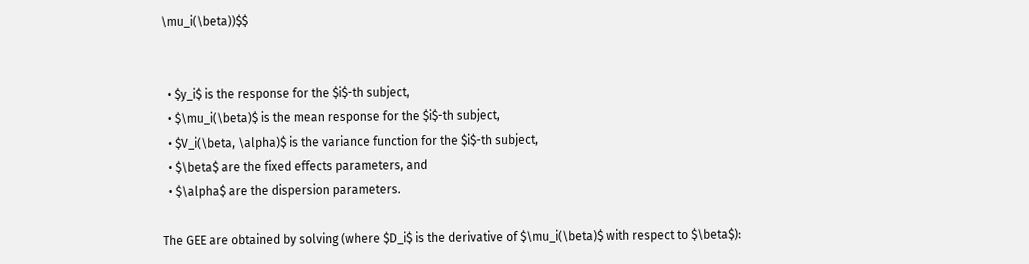\mu_i(\beta))$$


  • $y_i$ is the response for the $i$-th subject,
  • $\mu_i(\beta)$ is the mean response for the $i$-th subject,
  • $V_i(\beta, \alpha)$ is the variance function for the $i$-th subject,
  • $\beta$ are the fixed effects parameters, and
  • $\alpha$ are the dispersion parameters.

The GEE are obtained by solving (where $D_i$ is the derivative of $\mu_i(\beta)$ with respect to $\beta$):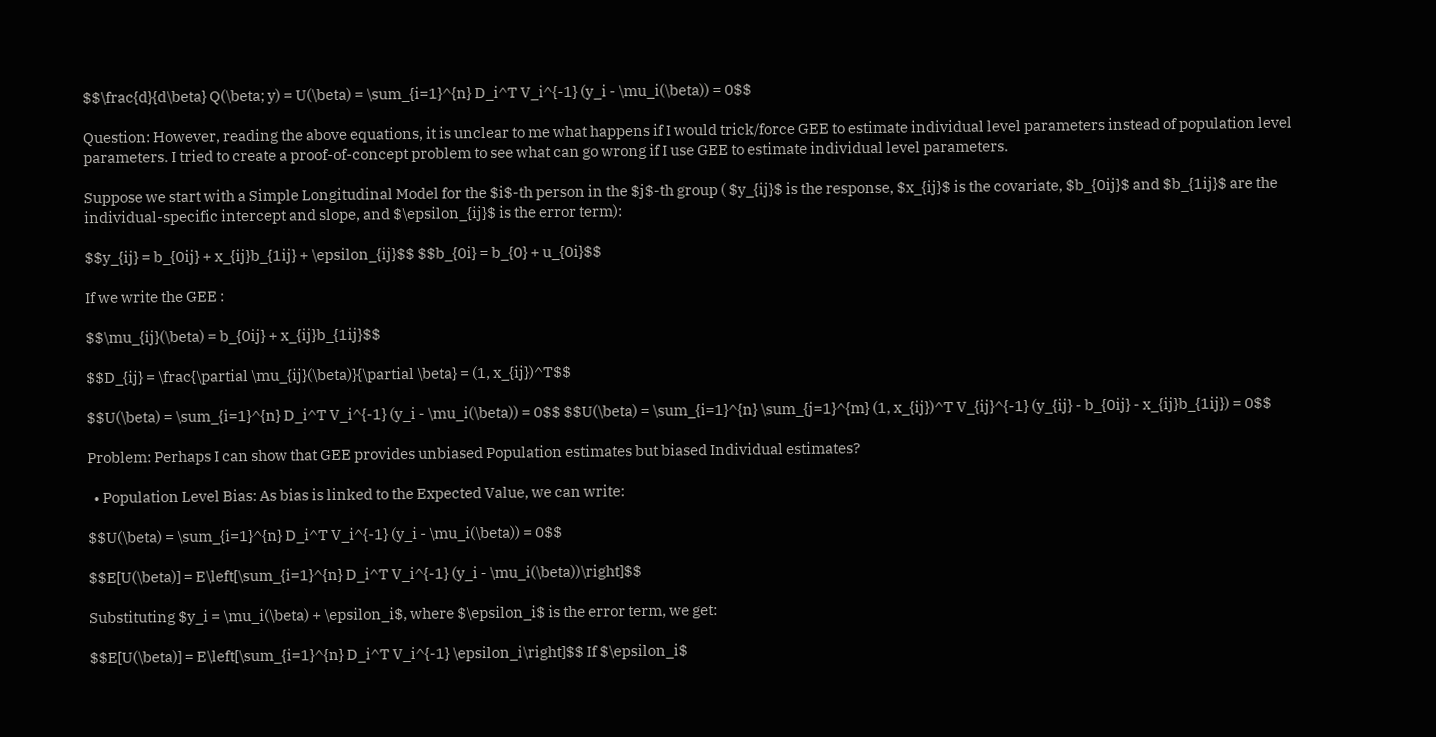$$\frac{d}{d\beta} Q(\beta; y) = U(\beta) = \sum_{i=1}^{n} D_i^T V_i^{-1} (y_i - \mu_i(\beta)) = 0$$

Question: However, reading the above equations, it is unclear to me what happens if I would trick/force GEE to estimate individual level parameters instead of population level parameters. I tried to create a proof-of-concept problem to see what can go wrong if I use GEE to estimate individual level parameters.

Suppose we start with a Simple Longitudinal Model for the $i$-th person in the $j$-th group ( $y_{ij}$ is the response, $x_{ij}$ is the covariate, $b_{0ij}$ and $b_{1ij}$ are the individual-specific intercept and slope, and $\epsilon_{ij}$ is the error term):

$$y_{ij} = b_{0ij} + x_{ij}b_{1ij} + \epsilon_{ij}$$ $$b_{0i} = b_{0} + u_{0i}$$

If we write the GEE :

$$\mu_{ij}(\beta) = b_{0ij} + x_{ij}b_{1ij}$$

$$D_{ij} = \frac{\partial \mu_{ij}(\beta)}{\partial \beta} = (1, x_{ij})^T$$

$$U(\beta) = \sum_{i=1}^{n} D_i^T V_i^{-1} (y_i - \mu_i(\beta)) = 0$$ $$U(\beta) = \sum_{i=1}^{n} \sum_{j=1}^{m} (1, x_{ij})^T V_{ij}^{-1} (y_{ij} - b_{0ij} - x_{ij}b_{1ij}) = 0$$

Problem: Perhaps I can show that GEE provides unbiased Population estimates but biased Individual estimates?

  • Population Level Bias: As bias is linked to the Expected Value, we can write:

$$U(\beta) = \sum_{i=1}^{n} D_i^T V_i^{-1} (y_i - \mu_i(\beta)) = 0$$

$$E[U(\beta)] = E\left[\sum_{i=1}^{n} D_i^T V_i^{-1} (y_i - \mu_i(\beta))\right]$$

Substituting $y_i = \mu_i(\beta) + \epsilon_i$, where $\epsilon_i$ is the error term, we get:

$$E[U(\beta)] = E\left[\sum_{i=1}^{n} D_i^T V_i^{-1} \epsilon_i\right]$$ If $\epsilon_i$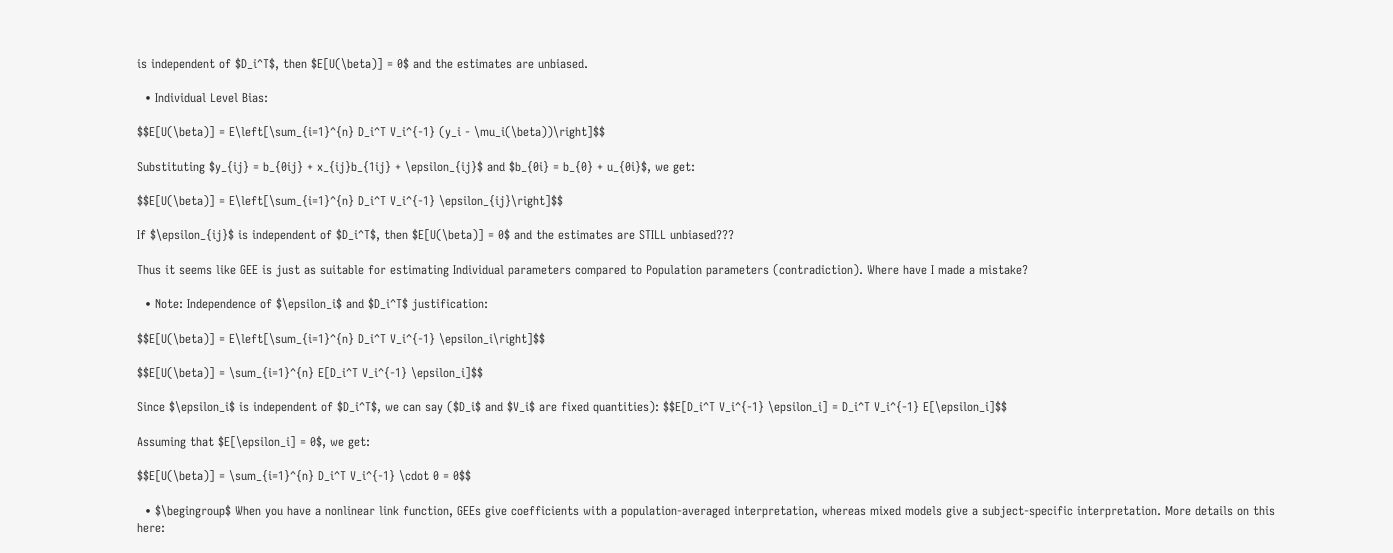is independent of $D_i^T$, then $E[U(\beta)] = 0$ and the estimates are unbiased.

  • Individual Level Bias:

$$E[U(\beta)] = E\left[\sum_{i=1}^{n} D_i^T V_i^{-1} (y_i - \mu_i(\beta))\right]$$

Substituting $y_{ij} = b_{0ij} + x_{ij}b_{1ij} + \epsilon_{ij}$ and $b_{0i} = b_{0} + u_{0i}$, we get:

$$E[U(\beta)] = E\left[\sum_{i=1}^{n} D_i^T V_i^{-1} \epsilon_{ij}\right]$$

If $\epsilon_{ij}$ is independent of $D_i^T$, then $E[U(\beta)] = 0$ and the estimates are STILL unbiased???

Thus it seems like GEE is just as suitable for estimating Individual parameters compared to Population parameters (contradiction). Where have I made a mistake?

  • Note: Independence of $\epsilon_i$ and $D_i^T$ justification:

$$E[U(\beta)] = E\left[\sum_{i=1}^{n} D_i^T V_i^{-1} \epsilon_i\right]$$

$$E[U(\beta)] = \sum_{i=1}^{n} E[D_i^T V_i^{-1} \epsilon_i]$$

Since $\epsilon_i$ is independent of $D_i^T$, we can say ($D_i$ and $V_i$ are fixed quantities): $$E[D_i^T V_i^{-1} \epsilon_i] = D_i^T V_i^{-1} E[\epsilon_i]$$

Assuming that $E[\epsilon_i] = 0$, we get:

$$E[U(\beta)] = \sum_{i=1}^{n} D_i^T V_i^{-1} \cdot 0 = 0$$

  • $\begingroup$ When you have a nonlinear link function, GEEs give coefficients with a population-averaged interpretation, whereas mixed models give a subject-specific interpretation. More details on this here: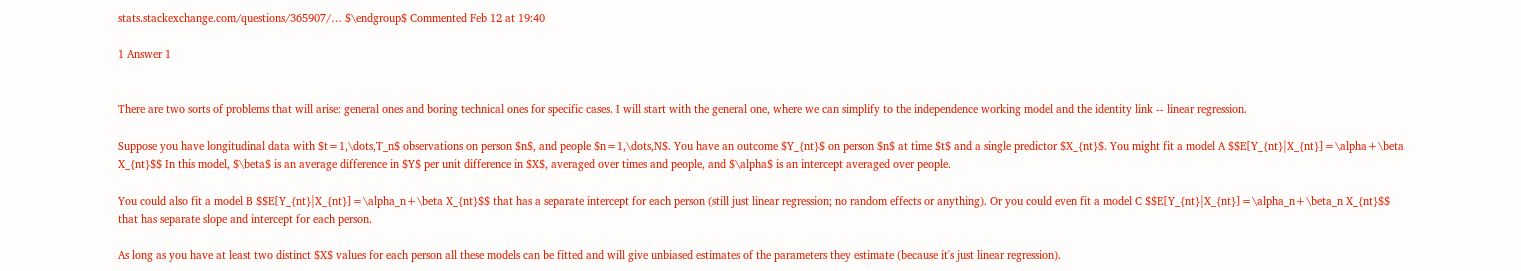stats.stackexchange.com/questions/365907/… $\endgroup$ Commented Feb 12 at 19:40

1 Answer 1


There are two sorts of problems that will arise: general ones and boring technical ones for specific cases. I will start with the general one, where we can simplify to the independence working model and the identity link -- linear regression.

Suppose you have longitudinal data with $t=1,\dots,T_n$ observations on person $n$, and people $n=1,\dots,N$. You have an outcome $Y_{nt}$ on person $n$ at time $t$ and a single predictor $X_{nt}$. You might fit a model A $$E[Y_{nt}|X_{nt}]=\alpha+\beta X_{nt}$$ In this model, $\beta$ is an average difference in $Y$ per unit difference in $X$, averaged over times and people, and $\alpha$ is an intercept averaged over people.

You could also fit a model B $$E[Y_{nt}|X_{nt}]=\alpha_n+\beta X_{nt}$$ that has a separate intercept for each person (still just linear regression; no random effects or anything). Or you could even fit a model C $$E[Y_{nt}|X_{nt}]=\alpha_n+\beta_n X_{nt}$$ that has separate slope and intercept for each person.

As long as you have at least two distinct $X$ values for each person all these models can be fitted and will give unbiased estimates of the parameters they estimate (because it's just linear regression).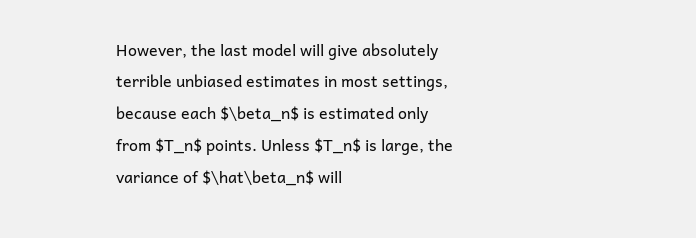However, the last model will give absolutely terrible unbiased estimates in most settings, because each $\beta_n$ is estimated only from $T_n$ points. Unless $T_n$ is large, the variance of $\hat\beta_n$ will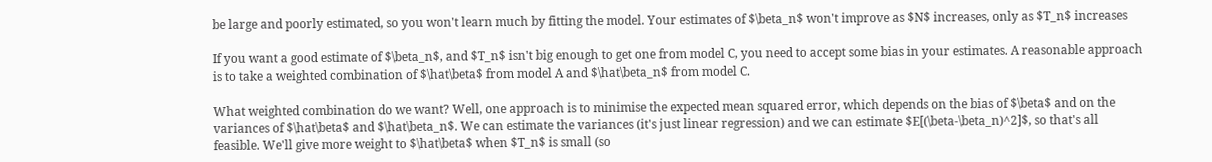be large and poorly estimated, so you won't learn much by fitting the model. Your estimates of $\beta_n$ won't improve as $N$ increases, only as $T_n$ increases

If you want a good estimate of $\beta_n$, and $T_n$ isn't big enough to get one from model C, you need to accept some bias in your estimates. A reasonable approach is to take a weighted combination of $\hat\beta$ from model A and $\hat\beta_n$ from model C.

What weighted combination do we want? Well, one approach is to minimise the expected mean squared error, which depends on the bias of $\beta$ and on the variances of $\hat\beta$ and $\hat\beta_n$. We can estimate the variances (it's just linear regression) and we can estimate $E[(\beta-\beta_n)^2]$, so that's all feasible. We'll give more weight to $\hat\beta$ when $T_n$ is small (so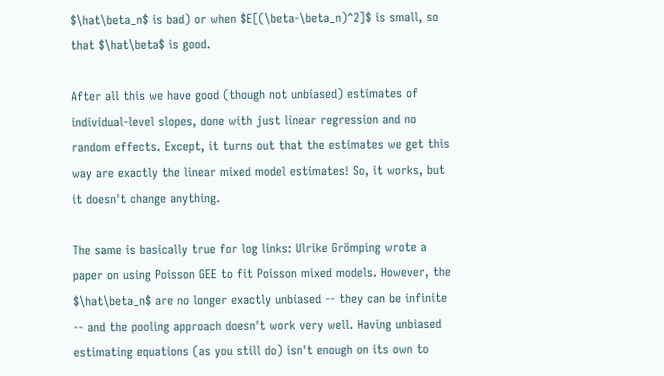$\hat\beta_n$ is bad) or when $E[(\beta-\beta_n)^2]$ is small, so that $\hat\beta$ is good.

After all this we have good (though not unbiased) estimates of individual-level slopes, done with just linear regression and no random effects. Except, it turns out that the estimates we get this way are exactly the linear mixed model estimates! So, it works, but it doesn't change anything.

The same is basically true for log links: Ulrike Grömping wrote a paper on using Poisson GEE to fit Poisson mixed models. However, the $\hat\beta_n$ are no longer exactly unbiased -- they can be infinite -- and the pooling approach doesn't work very well. Having unbiased estimating equations (as you still do) isn't enough on its own to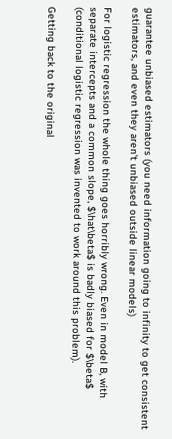guarantee unbiased estimators (you need information going to infinity to get consistent estimators, and even they aren't unbiased outside linear models)

For logistic regression the whole thing goes horribly wrong. Even in model B, with separate intercepts and a common slope, $\hat\beta$ is badly biased for $\beta$ (conditional logistic regression was invented to work around this problem).

Getting back to the original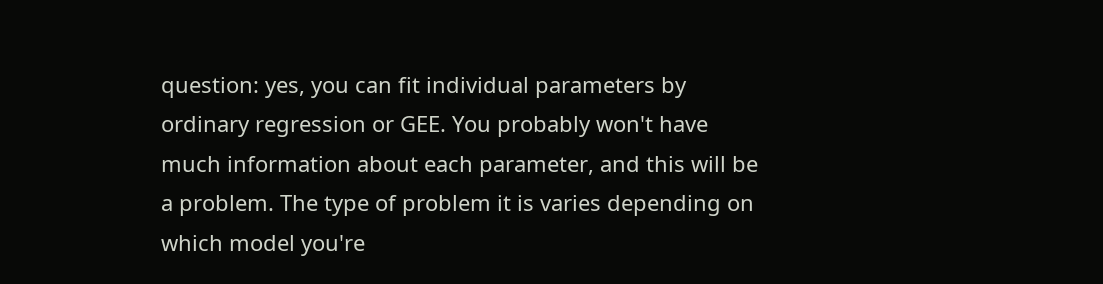question: yes, you can fit individual parameters by ordinary regression or GEE. You probably won't have much information about each parameter, and this will be a problem. The type of problem it is varies depending on which model you're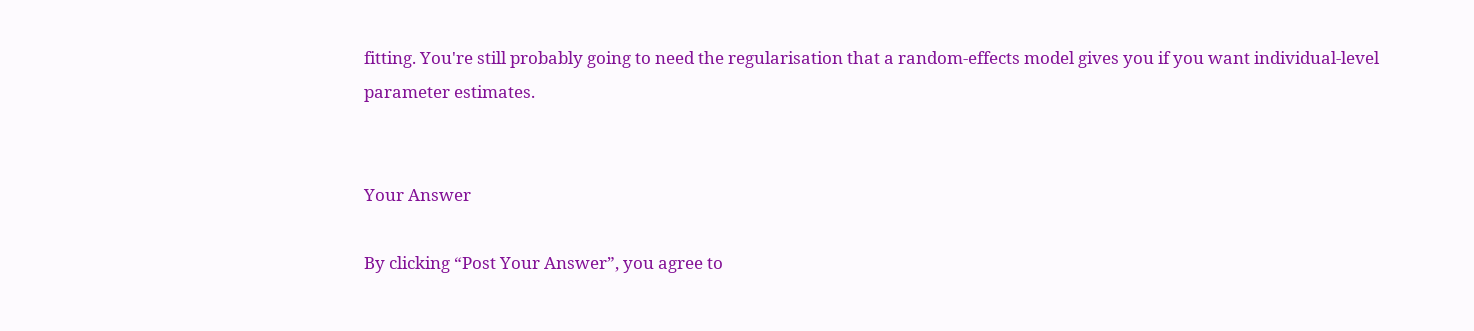fitting. You're still probably going to need the regularisation that a random-effects model gives you if you want individual-level parameter estimates.


Your Answer

By clicking “Post Your Answer”, you agree to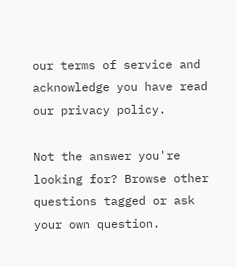our terms of service and acknowledge you have read our privacy policy.

Not the answer you're looking for? Browse other questions tagged or ask your own question.